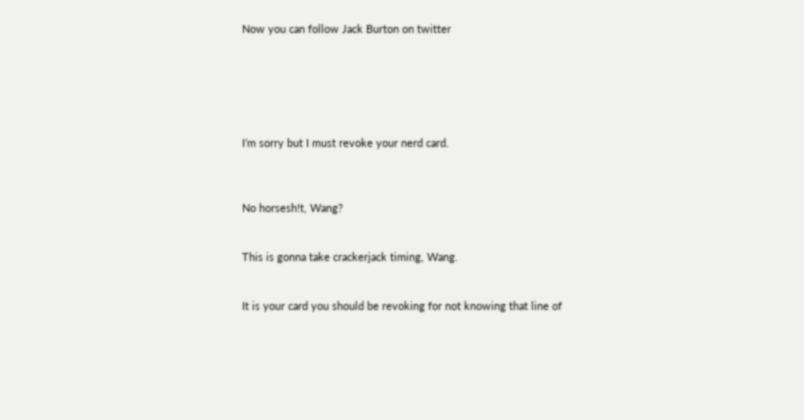Now you can follow Jack Burton on twitter






I’m sorry but I must revoke your nerd card.



No horsesh!t, Wang?


This is gonna take crackerjack timing, Wang.


It is your card you should be revoking for not knowing that line of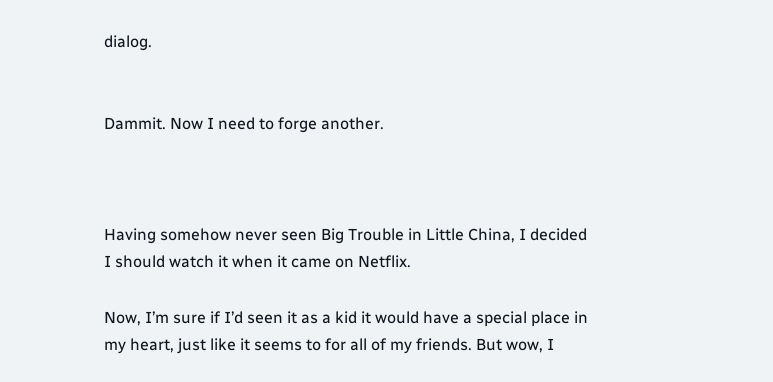dialog.


Dammit. Now I need to forge another.



Having somehow never seen Big Trouble in Little China, I decided I should watch it when it came on Netflix.

Now, I’m sure if I’d seen it as a kid it would have a special place in my heart, just like it seems to for all of my friends. But wow, I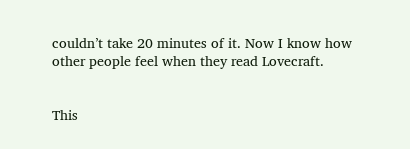couldn’t take 20 minutes of it. Now I know how other people feel when they read Lovecraft.


This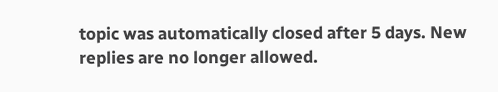topic was automatically closed after 5 days. New replies are no longer allowed.